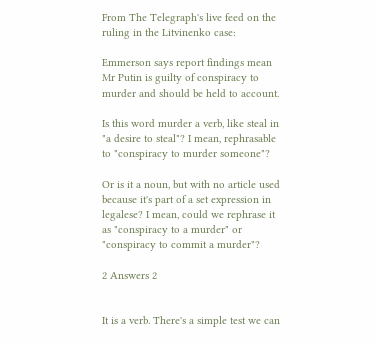From The Telegraph's live feed on the ruling in the Litvinenko case:

Emmerson says report findings mean Mr Putin is guilty of conspiracy to murder and should be held to account.

Is this word murder a verb, like steal in "a desire to steal"? I mean, rephrasable to "conspiracy to murder someone"?

Or is it a noun, but with no article used because it's part of a set expression in legalese? I mean, could we rephrase it as "conspiracy to a murder" or "conspiracy to commit a murder"?

2 Answers 2


It is a verb. There's a simple test we can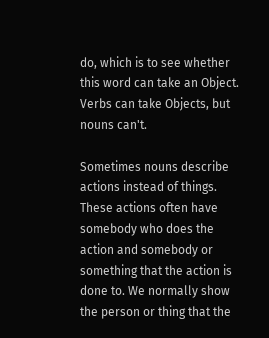do, which is to see whether this word can take an Object. Verbs can take Objects, but nouns can't.

Sometimes nouns describe actions instead of things. These actions often have somebody who does the action and somebody or something that the action is done to. We normally show the person or thing that the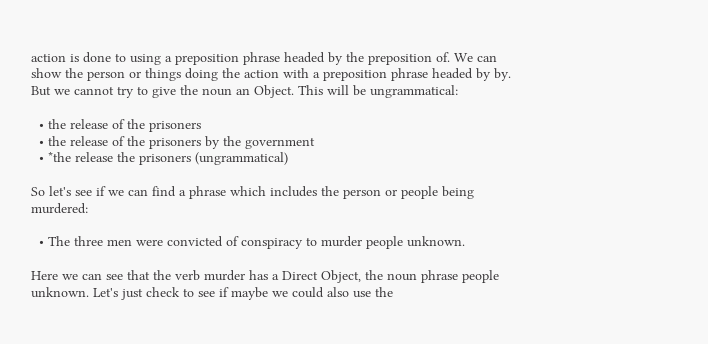action is done to using a preposition phrase headed by the preposition of. We can show the person or things doing the action with a preposition phrase headed by by. But we cannot try to give the noun an Object. This will be ungrammatical:

  • the release of the prisoners
  • the release of the prisoners by the government
  • *the release the prisoners (ungrammatical)

So let's see if we can find a phrase which includes the person or people being murdered:

  • The three men were convicted of conspiracy to murder people unknown.

Here we can see that the verb murder has a Direct Object, the noun phrase people unknown. Let's just check to see if maybe we could also use the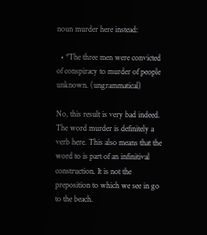noun murder here instead:

  • *The three men were convicted of conspiracy to murder of people unknown. (ungrammatical)

No, this result is very bad indeed. The word murder is definitely a verb here. This also means that the word to is part of an infinitival construction. It is not the preposition to which we see in go to the beach.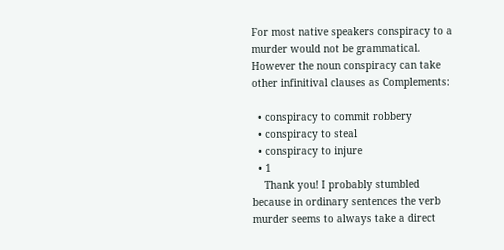For most native speakers conspiracy to a murder would not be grammatical. However the noun conspiracy can take other infinitival clauses as Complements:

  • conspiracy to commit robbery
  • conspiracy to steal
  • conspiracy to injure
  • 1
    Thank you! I probably stumbled because in ordinary sentences the verb murder seems to always take a direct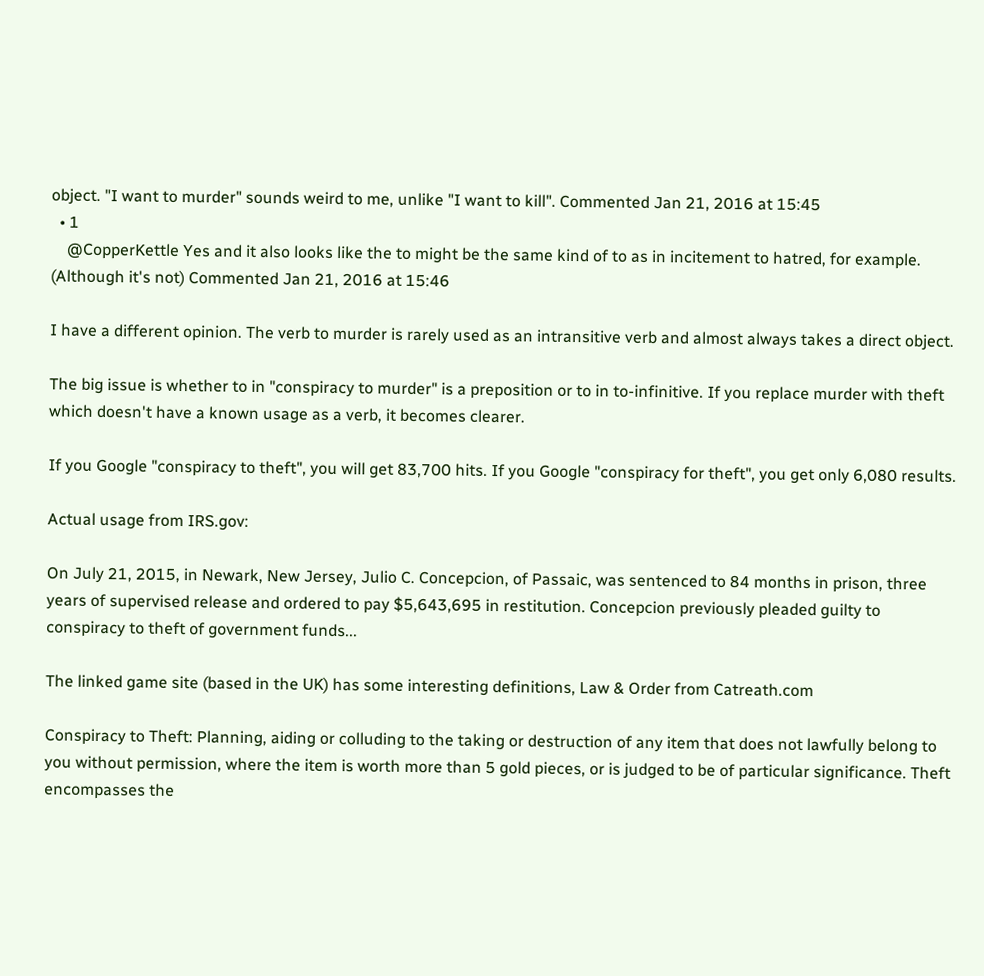object. "I want to murder" sounds weird to me, unlike "I want to kill". Commented Jan 21, 2016 at 15:45
  • 1
    @CopperKettle Yes and it also looks like the to might be the same kind of to as in incitement to hatred, for example. (Although it's not) Commented Jan 21, 2016 at 15:46

I have a different opinion. The verb to murder is rarely used as an intransitive verb and almost always takes a direct object.

The big issue is whether to in "conspiracy to murder" is a preposition or to in to-infinitive. If you replace murder with theft which doesn't have a known usage as a verb, it becomes clearer.

If you Google "conspiracy to theft", you will get 83,700 hits. If you Google "conspiracy for theft", you get only 6,080 results.

Actual usage from IRS.gov:

On July 21, 2015, in Newark, New Jersey, Julio C. Concepcion, of Passaic, was sentenced to 84 months in prison, three years of supervised release and ordered to pay $5,643,695 in restitution. Concepcion previously pleaded guilty to conspiracy to theft of government funds...

The linked game site (based in the UK) has some interesting definitions, Law & Order from Catreath.com

Conspiracy to Theft: Planning, aiding or colluding to the taking or destruction of any item that does not lawfully belong to you without permission, where the item is worth more than 5 gold pieces, or is judged to be of particular significance. Theft encompasses the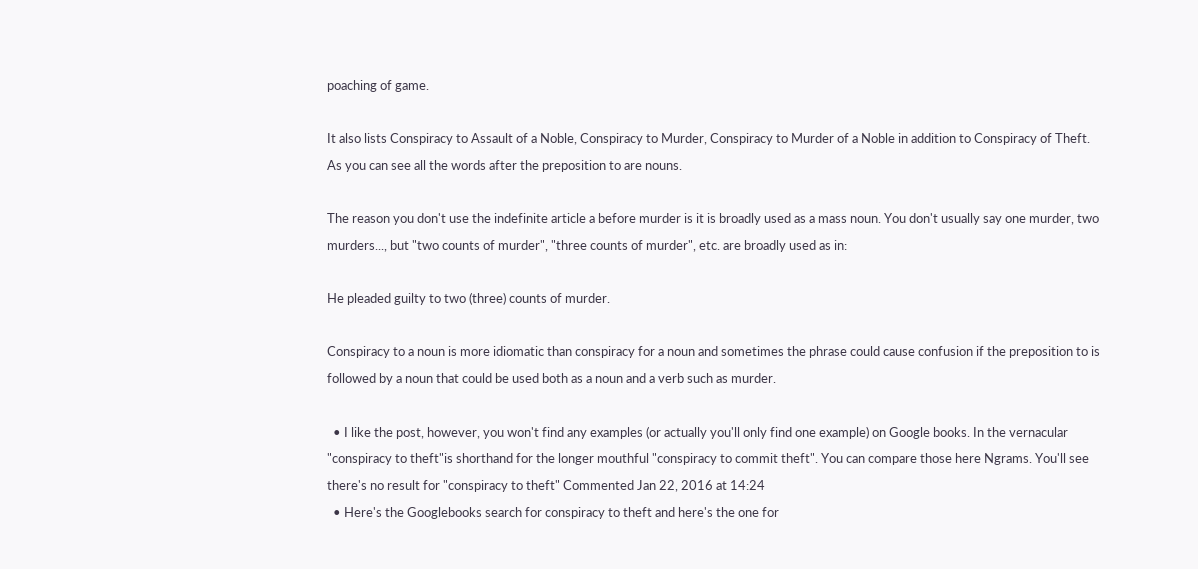poaching of game.

It also lists Conspiracy to Assault of a Noble, Conspiracy to Murder, Conspiracy to Murder of a Noble in addition to Conspiracy of Theft. As you can see all the words after the preposition to are nouns.

The reason you don't use the indefinite article a before murder is it is broadly used as a mass noun. You don't usually say one murder, two murders..., but "two counts of murder", "three counts of murder", etc. are broadly used as in:

He pleaded guilty to two (three) counts of murder.

Conspiracy to a noun is more idiomatic than conspiracy for a noun and sometimes the phrase could cause confusion if the preposition to is followed by a noun that could be used both as a noun and a verb such as murder.

  • I like the post, however, you won't find any examples (or actually you'll only find one example) on Google books. In the vernacular "conspiracy to theft"is shorthand for the longer mouthful "conspiracy to commit theft". You can compare those here Ngrams. You'll see there's no result for "conspiracy to theft" Commented Jan 22, 2016 at 14:24
  • Here's the Googlebooks search for conspiracy to theft and here's the one for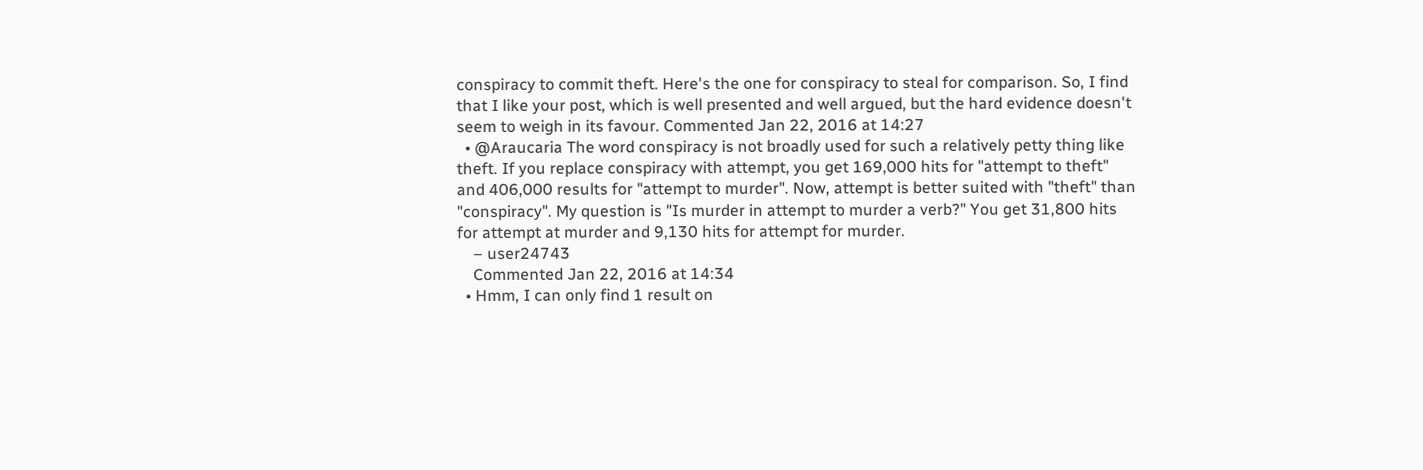conspiracy to commit theft. Here's the one for conspiracy to steal for comparison. So, I find that I like your post, which is well presented and well argued, but the hard evidence doesn't seem to weigh in its favour. Commented Jan 22, 2016 at 14:27
  • @Araucaria The word conspiracy is not broadly used for such a relatively petty thing like theft. If you replace conspiracy with attempt, you get 169,000 hits for "attempt to theft" and 406,000 results for "attempt to murder". Now, attempt is better suited with "theft" than "conspiracy". My question is "Is murder in attempt to murder a verb?" You get 31,800 hits for attempt at murder and 9,130 hits for attempt for murder.
    – user24743
    Commented Jan 22, 2016 at 14:34
  • Hmm, I can only find 1 result on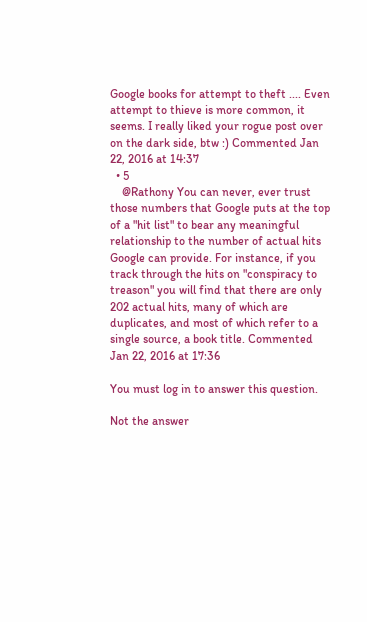Google books for attempt to theft .... Even attempt to thieve is more common, it seems. I really liked your rogue post over on the dark side, btw :) Commented Jan 22, 2016 at 14:37
  • 5
    @Rathony You can never, ever trust those numbers that Google puts at the top of a "hit list" to bear any meaningful relationship to the number of actual hits Google can provide. For instance, if you track through the hits on "conspiracy to treason" you will find that there are only 202 actual hits, many of which are duplicates, and most of which refer to a single source, a book title. Commented Jan 22, 2016 at 17:36

You must log in to answer this question.

Not the answer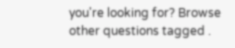you're looking for? Browse other questions tagged .